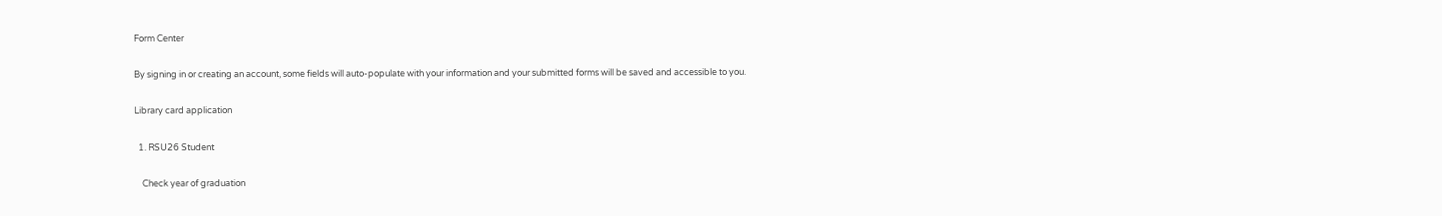Form Center

By signing in or creating an account, some fields will auto-populate with your information and your submitted forms will be saved and accessible to you.

Library card application

  1. RSU26 Student

    Check year of graduation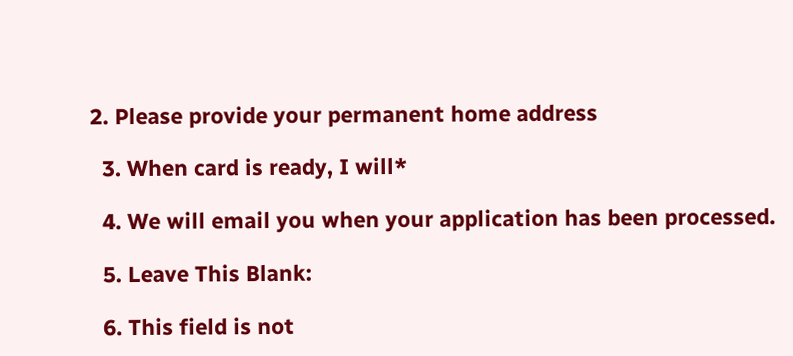2. Please provide your permanent home address

  3. When card is ready, I will*

  4. We will email you when your application has been processed.

  5. Leave This Blank:

  6. This field is not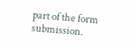part of the form submission.